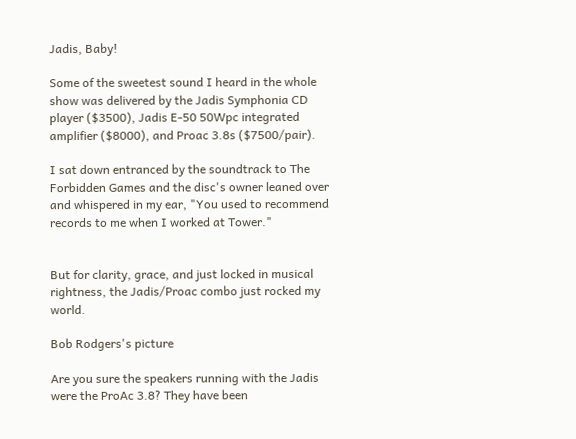Jadis, Baby!

Some of the sweetest sound I heard in the whole show was delivered by the Jadis Symphonia CD player ($3500), Jadis E-50 50Wpc integrated amplifier ($8000), and Proac 3.8s ($7500/pair).

I sat down entranced by the soundtrack to The Forbidden Games and the disc's owner leaned over and whispered in my ear, "You used to recommend records to me when I worked at Tower."


But for clarity, grace, and just locked in musical rightness, the Jadis/Proac combo just rocked my world.

Bob Rodgers's picture

Are you sure the speakers running with the Jadis were the ProAc 3.8? They have been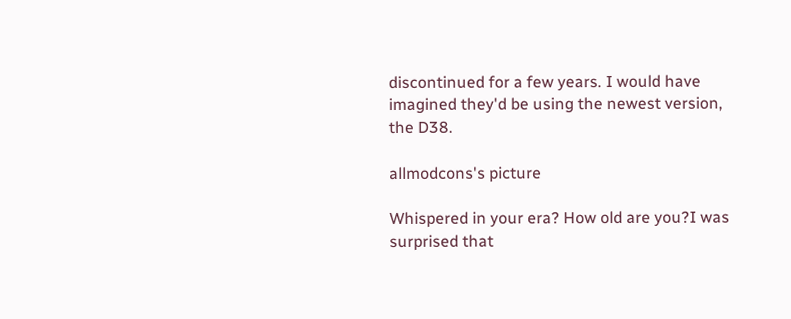discontinued for a few years. I would have imagined they'd be using the newest version, the D38.

allmodcons's picture

Whispered in your era? How old are you?I was surprised that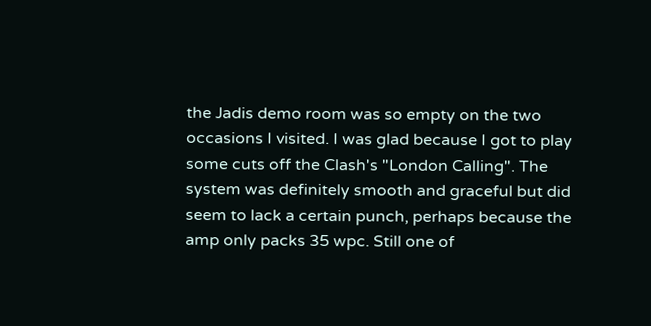the Jadis demo room was so empty on the two occasions I visited. I was glad because I got to play some cuts off the Clash's "London Calling". The system was definitely smooth and graceful but did seem to lack a certain punch, perhaps because the amp only packs 35 wpc. Still one of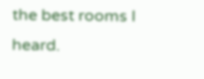the best rooms I heard.